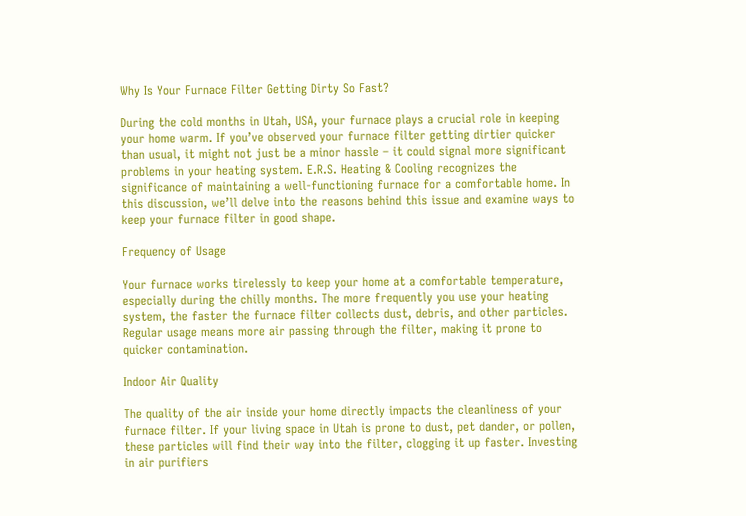Why Is Your Furnace Filter Getting Dirty So Fast?

During the cold months in Utah, USA, your furnace plays a crucial role in keeping your home warm. If you’ve observed your furnace filter getting dirtier quicker than usual, it might not just be a minor hassle – it could signal more significant problems in your heating system. E.R.S. Heating & Cooling recognizes the significance of maintaining a well-functioning furnace for a comfortable home. In this discussion, we’ll delve into the reasons behind this issue and examine ways to keep your furnace filter in good shape.

Frequency of Usage

Your furnace works tirelessly to keep your home at a comfortable temperature, especially during the chilly months. The more frequently you use your heating system, the faster the furnace filter collects dust, debris, and other particles. Regular usage means more air passing through the filter, making it prone to quicker contamination.

Indoor Air Quality

The quality of the air inside your home directly impacts the cleanliness of your furnace filter. If your living space in Utah is prone to dust, pet dander, or pollen, these particles will find their way into the filter, clogging it up faster. Investing in air purifiers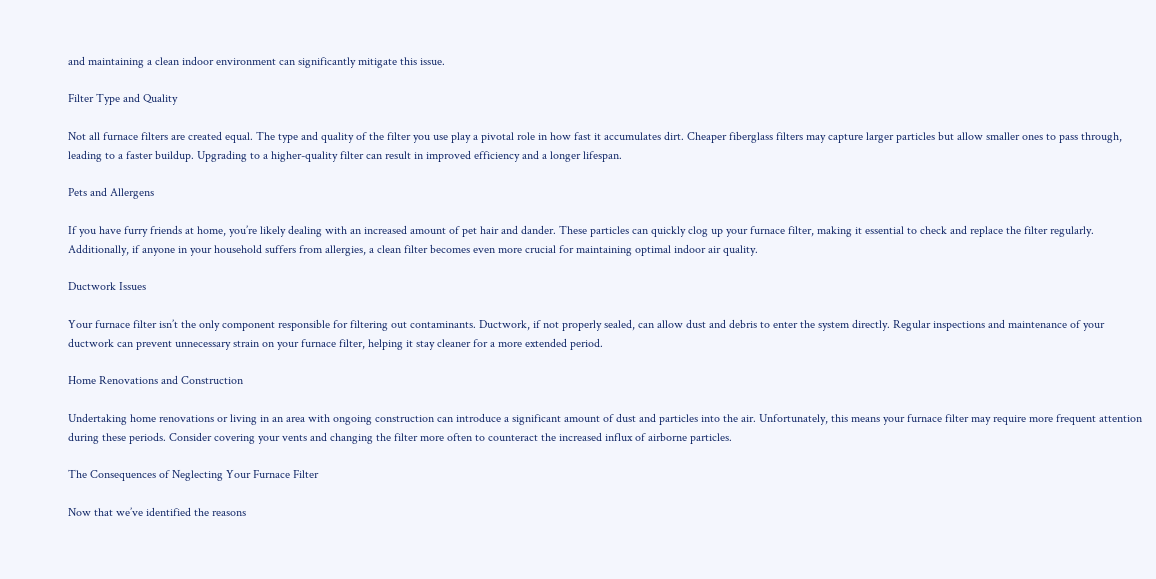and maintaining a clean indoor environment can significantly mitigate this issue.

Filter Type and Quality

Not all furnace filters are created equal. The type and quality of the filter you use play a pivotal role in how fast it accumulates dirt. Cheaper fiberglass filters may capture larger particles but allow smaller ones to pass through, leading to a faster buildup. Upgrading to a higher-quality filter can result in improved efficiency and a longer lifespan.

Pets and Allergens

If you have furry friends at home, you’re likely dealing with an increased amount of pet hair and dander. These particles can quickly clog up your furnace filter, making it essential to check and replace the filter regularly. Additionally, if anyone in your household suffers from allergies, a clean filter becomes even more crucial for maintaining optimal indoor air quality.

Ductwork Issues

Your furnace filter isn’t the only component responsible for filtering out contaminants. Ductwork, if not properly sealed, can allow dust and debris to enter the system directly. Regular inspections and maintenance of your ductwork can prevent unnecessary strain on your furnace filter, helping it stay cleaner for a more extended period.

Home Renovations and Construction

Undertaking home renovations or living in an area with ongoing construction can introduce a significant amount of dust and particles into the air. Unfortunately, this means your furnace filter may require more frequent attention during these periods. Consider covering your vents and changing the filter more often to counteract the increased influx of airborne particles.

The Consequences of Neglecting Your Furnace Filter

Now that we’ve identified the reasons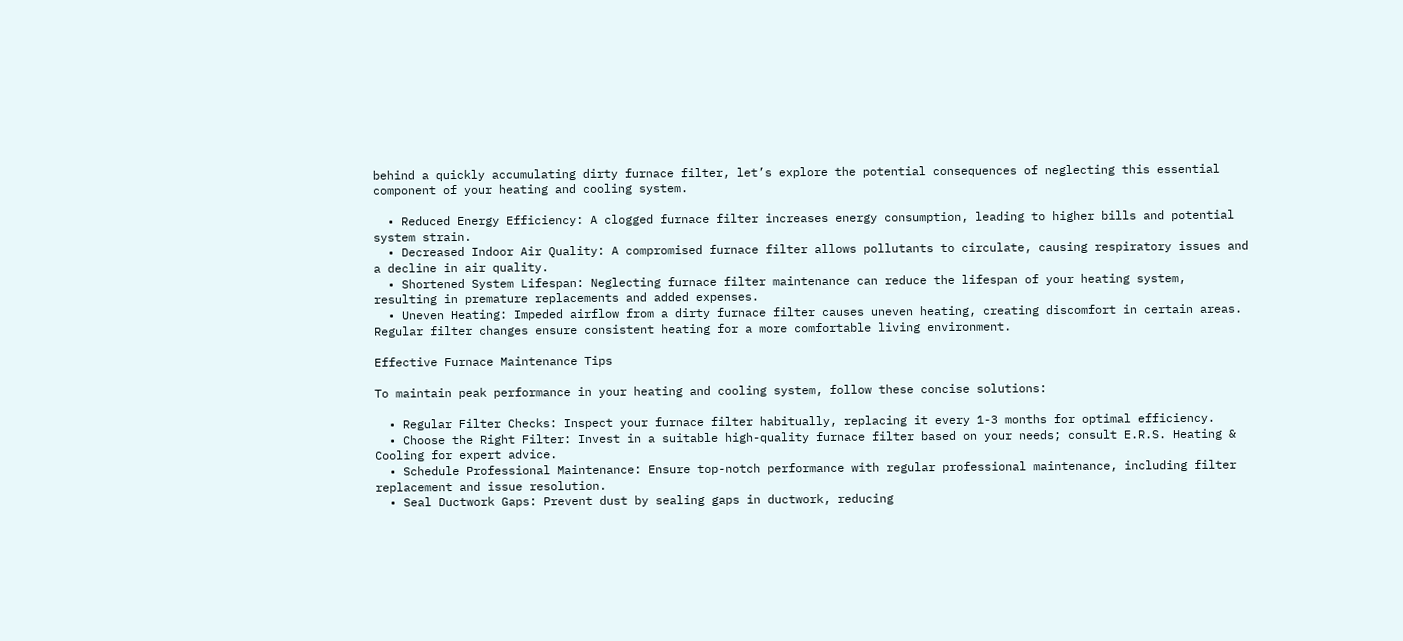behind a quickly accumulating dirty furnace filter, let’s explore the potential consequences of neglecting this essential component of your heating and cooling system.

  • Reduced Energy Efficiency: A clogged furnace filter increases energy consumption, leading to higher bills and potential system strain.
  • Decreased Indoor Air Quality: A compromised furnace filter allows pollutants to circulate, causing respiratory issues and a decline in air quality.
  • Shortened System Lifespan: Neglecting furnace filter maintenance can reduce the lifespan of your heating system, resulting in premature replacements and added expenses.
  • Uneven Heating: Impeded airflow from a dirty furnace filter causes uneven heating, creating discomfort in certain areas. Regular filter changes ensure consistent heating for a more comfortable living environment.

Effective Furnace Maintenance Tips

To maintain peak performance in your heating and cooling system, follow these concise solutions:

  • Regular Filter Checks: Inspect your furnace filter habitually, replacing it every 1-3 months for optimal efficiency.
  • Choose the Right Filter: Invest in a suitable high-quality furnace filter based on your needs; consult E.R.S. Heating & Cooling for expert advice.
  • Schedule Professional Maintenance: Ensure top-notch performance with regular professional maintenance, including filter replacement and issue resolution.
  • Seal Ductwork Gaps: Prevent dust by sealing gaps in ductwork, reducing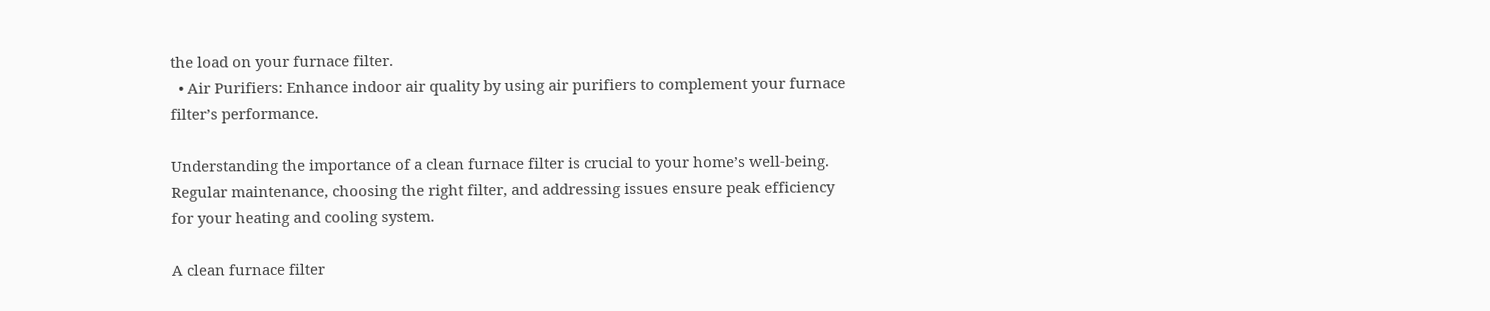the load on your furnace filter.
  • Air Purifiers: Enhance indoor air quality by using air purifiers to complement your furnace filter’s performance.

Understanding the importance of a clean furnace filter is crucial to your home’s well-being. Regular maintenance, choosing the right filter, and addressing issues ensure peak efficiency for your heating and cooling system.

A clean furnace filter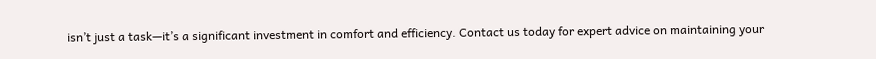isn’t just a task—it’s a significant investment in comfort and efficiency. Contact us today for expert advice on maintaining your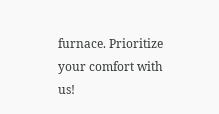furnace. Prioritize your comfort with us!